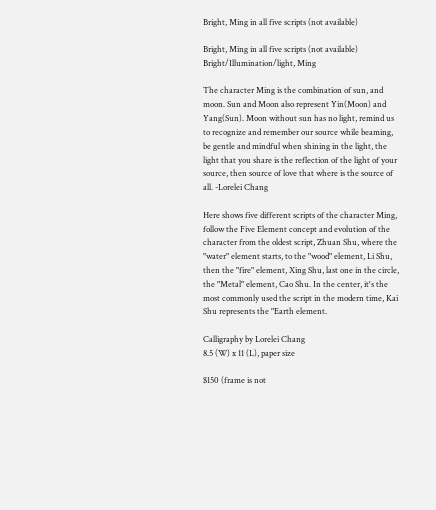Bright, Ming in all five scripts (not available)

Bright, Ming in all five scripts (not available)
Bright/Illumination/light, Ming

The character Ming is the combination of sun, and moon. Sun and Moon also represent Yin(Moon) and Yang(Sun). Moon without sun has no light, remind us to recognize and remember our source while beaming, be gentle and mindful when shining in the light, the light that you share is the reflection of the light of your source, then source of love that where is the source of all. -Lorelei Chang

Here shows five different scripts of the character Ming, follow the Five Element concept and evolution of the character from the oldest script, Zhuan Shu, where the "water" element starts, to the "wood" element, Li Shu, then the "fire" element, Xing Shu, last one in the circle, the "Metal" element, Cao Shu. In the center, it's the most commonly used the script in the modern time, Kai Shu represents the "Earth element.

Calligraphy by Lorelei Chang
8.5 (W) x 11 (L), paper size

$150 (frame is not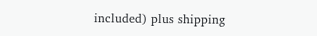included) plus shipping